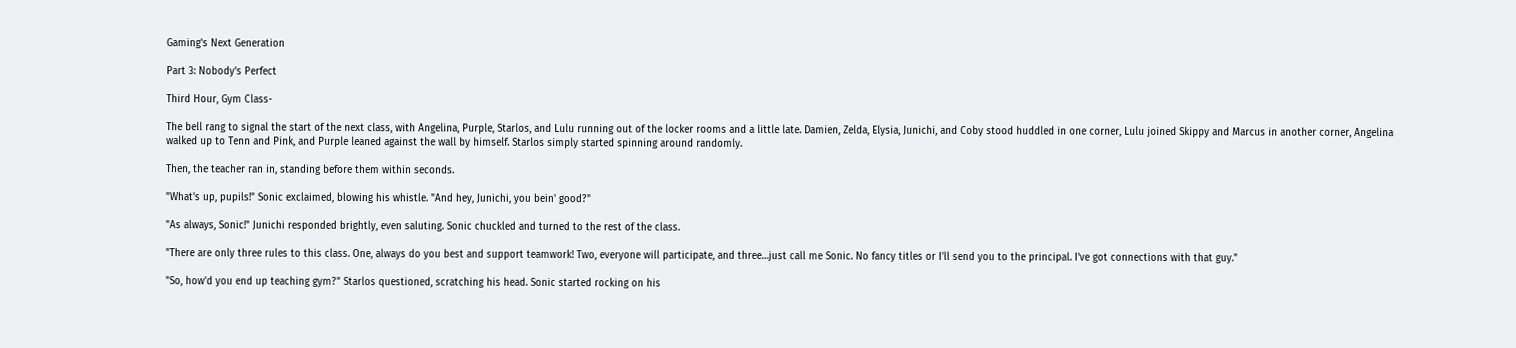Gaming's Next Generation

Part 3: Nobody's Perfect

Third Hour, Gym Class-

The bell rang to signal the start of the next class, with Angelina, Purple, Starlos, and Lulu running out of the locker rooms and a little late. Damien, Zelda, Elysia, Junichi, and Coby stood huddled in one corner, Lulu joined Skippy and Marcus in another corner, Angelina walked up to Tenn and Pink, and Purple leaned against the wall by himself. Starlos simply started spinning around randomly.

Then, the teacher ran in, standing before them within seconds.

"What's up, pupils!" Sonic exclaimed, blowing his whistle. "And hey, Junichi, you bein' good?"

"As always, Sonic!" Junichi responded brightly, even saluting. Sonic chuckled and turned to the rest of the class.

"There are only three rules to this class. One, always do you best and support teamwork! Two, everyone will participate, and three…just call me Sonic. No fancy titles or I'll send you to the principal. I've got connections with that guy."

"So, how'd you end up teaching gym?" Starlos questioned, scratching his head. Sonic started rocking on his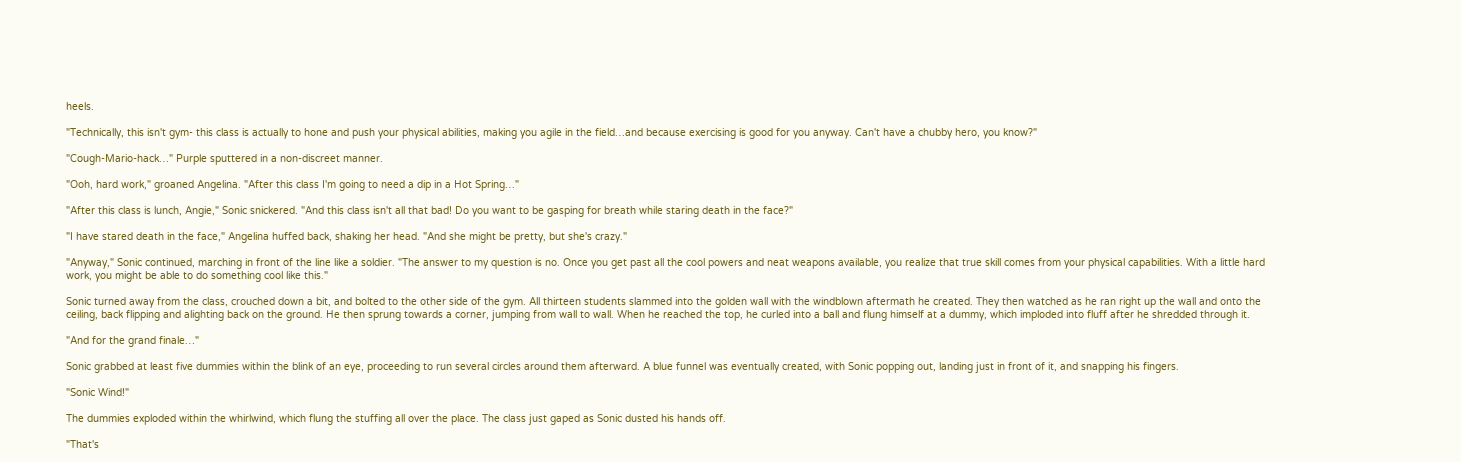heels.

"Technically, this isn't gym- this class is actually to hone and push your physical abilities, making you agile in the field…and because exercising is good for you anyway. Can't have a chubby hero, you know?"

"Cough-Mario-hack…" Purple sputtered in a non-discreet manner.

"Ooh, hard work," groaned Angelina. "After this class I'm going to need a dip in a Hot Spring…"

"After this class is lunch, Angie," Sonic snickered. "And this class isn't all that bad! Do you want to be gasping for breath while staring death in the face?"

"I have stared death in the face," Angelina huffed back, shaking her head. "And she might be pretty, but she's crazy."

"Anyway," Sonic continued, marching in front of the line like a soldier. "The answer to my question is no. Once you get past all the cool powers and neat weapons available, you realize that true skill comes from your physical capabilities. With a little hard work, you might be able to do something cool like this."

Sonic turned away from the class, crouched down a bit, and bolted to the other side of the gym. All thirteen students slammed into the golden wall with the windblown aftermath he created. They then watched as he ran right up the wall and onto the ceiling, back flipping and alighting back on the ground. He then sprung towards a corner, jumping from wall to wall. When he reached the top, he curled into a ball and flung himself at a dummy, which imploded into fluff after he shredded through it.

"And for the grand finale…"

Sonic grabbed at least five dummies within the blink of an eye, proceeding to run several circles around them afterward. A blue funnel was eventually created, with Sonic popping out, landing just in front of it, and snapping his fingers.

"Sonic Wind!"

The dummies exploded within the whirlwind, which flung the stuffing all over the place. The class just gaped as Sonic dusted his hands off.

"That's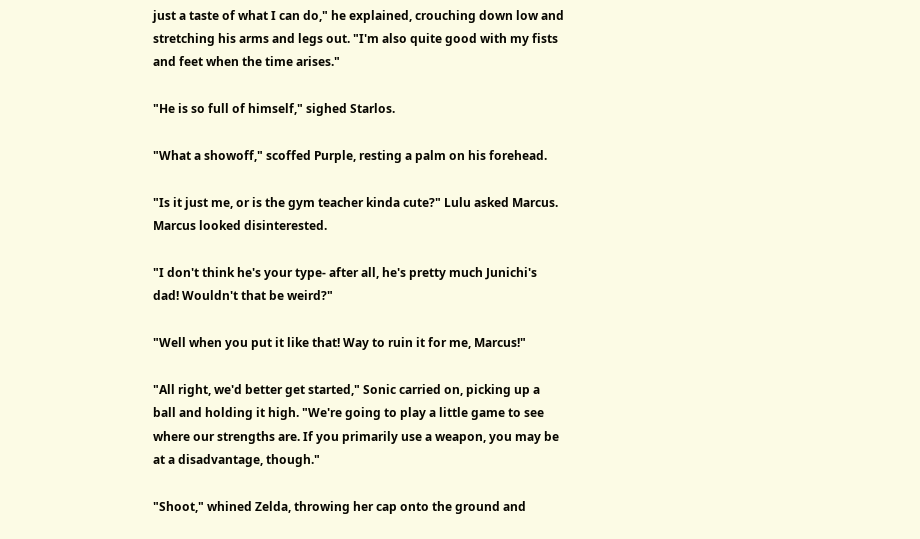just a taste of what I can do," he explained, crouching down low and stretching his arms and legs out. "I'm also quite good with my fists and feet when the time arises."

"He is so full of himself," sighed Starlos.

"What a showoff," scoffed Purple, resting a palm on his forehead.

"Is it just me, or is the gym teacher kinda cute?" Lulu asked Marcus. Marcus looked disinterested.

"I don't think he's your type- after all, he's pretty much Junichi's dad! Wouldn't that be weird?"

"Well when you put it like that! Way to ruin it for me, Marcus!"

"All right, we'd better get started," Sonic carried on, picking up a ball and holding it high. "We're going to play a little game to see where our strengths are. If you primarily use a weapon, you may be at a disadvantage, though."

"Shoot," whined Zelda, throwing her cap onto the ground and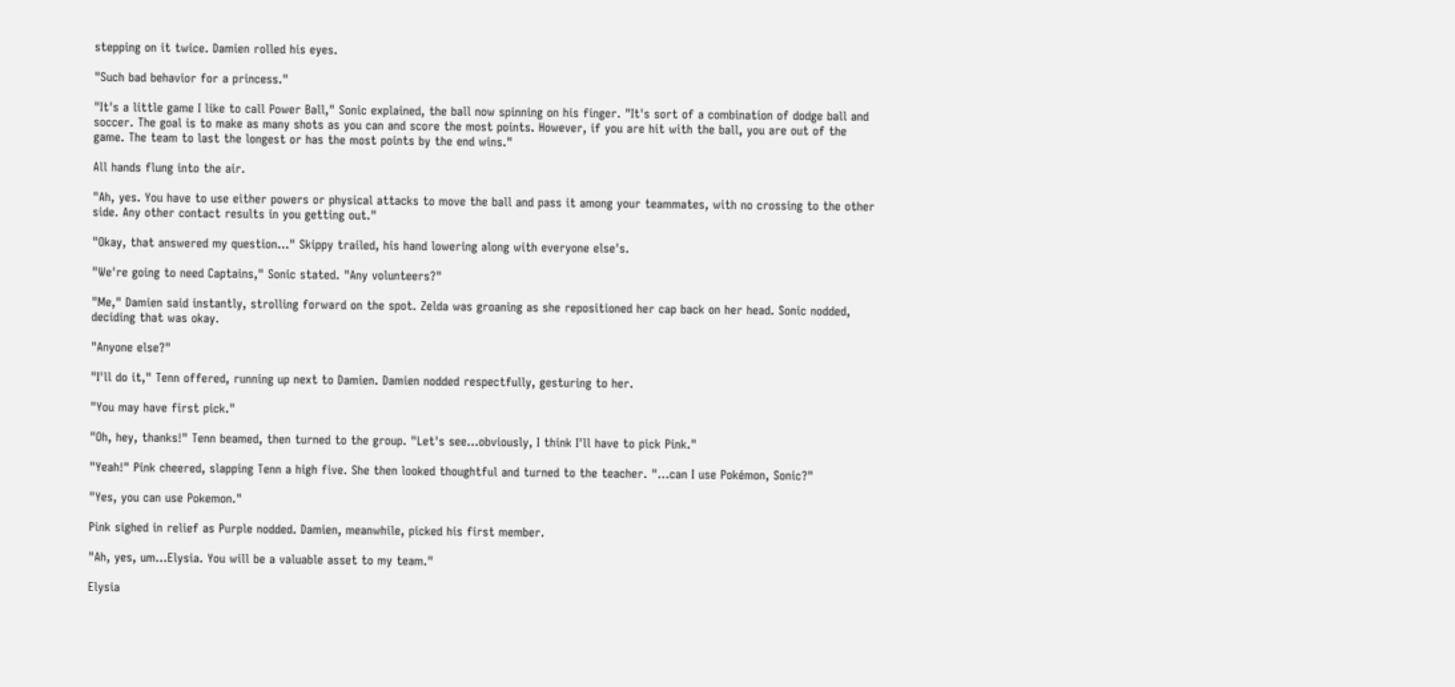stepping on it twice. Damien rolled his eyes.

"Such bad behavior for a princess."

"It's a little game I like to call Power Ball," Sonic explained, the ball now spinning on his finger. "It's sort of a combination of dodge ball and soccer. The goal is to make as many shots as you can and score the most points. However, if you are hit with the ball, you are out of the game. The team to last the longest or has the most points by the end wins."

All hands flung into the air.

"Ah, yes. You have to use either powers or physical attacks to move the ball and pass it among your teammates, with no crossing to the other side. Any other contact results in you getting out."

"Okay, that answered my question…" Skippy trailed, his hand lowering along with everyone else's.

"We're going to need Captains," Sonic stated. "Any volunteers?"

"Me," Damien said instantly, strolling forward on the spot. Zelda was groaning as she repositioned her cap back on her head. Sonic nodded, deciding that was okay.

"Anyone else?"

"I'll do it," Tenn offered, running up next to Damien. Damien nodded respectfully, gesturing to her.

"You may have first pick."

"Oh, hey, thanks!" Tenn beamed, then turned to the group. "Let's see…obviously, I think I'll have to pick Pink."

"Yeah!" Pink cheered, slapping Tenn a high five. She then looked thoughtful and turned to the teacher. "…can I use Pokémon, Sonic?"

"Yes, you can use Pokemon."

Pink sighed in relief as Purple nodded. Damien, meanwhile, picked his first member.

"Ah, yes, um…Elysia. You will be a valuable asset to my team."

Elysia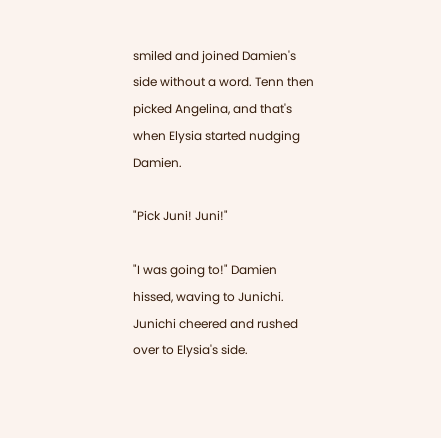smiled and joined Damien's side without a word. Tenn then picked Angelina, and that's when Elysia started nudging Damien.

"Pick Juni! Juni!"

"I was going to!" Damien hissed, waving to Junichi. Junichi cheered and rushed over to Elysia's side.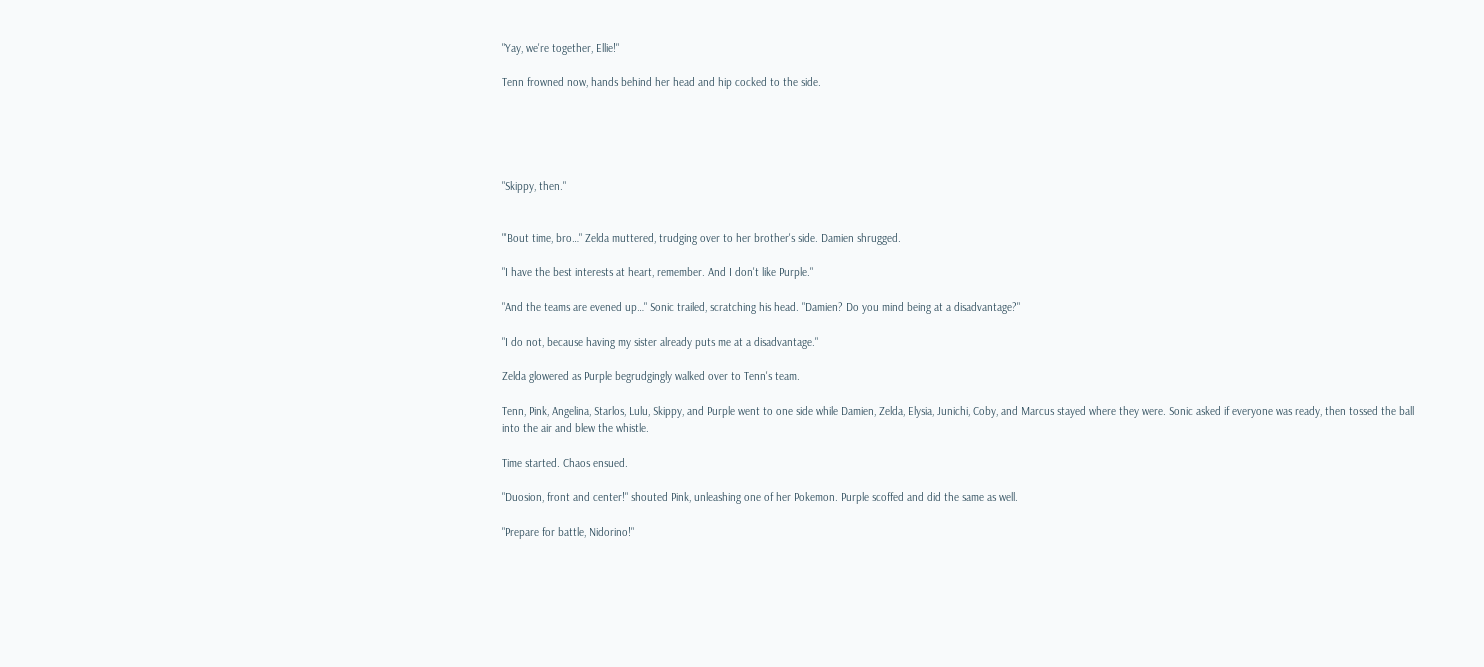"Yay, we're together, Ellie!"

Tenn frowned now, hands behind her head and hip cocked to the side.





"Skippy, then."


"'Bout time, bro…" Zelda muttered, trudging over to her brother's side. Damien shrugged.

"I have the best interests at heart, remember. And I don't like Purple."

"And the teams are evened up…" Sonic trailed, scratching his head. "Damien? Do you mind being at a disadvantage?"

"I do not, because having my sister already puts me at a disadvantage."

Zelda glowered as Purple begrudgingly walked over to Tenn's team.

Tenn, Pink, Angelina, Starlos, Lulu, Skippy, and Purple went to one side while Damien, Zelda, Elysia, Junichi, Coby, and Marcus stayed where they were. Sonic asked if everyone was ready, then tossed the ball into the air and blew the whistle.

Time started. Chaos ensued.

"Duosion, front and center!" shouted Pink, unleashing one of her Pokemon. Purple scoffed and did the same as well.

"Prepare for battle, Nidorino!"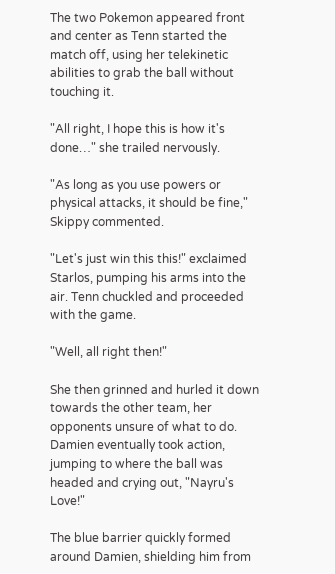The two Pokemon appeared front and center as Tenn started the match off, using her telekinetic abilities to grab the ball without touching it.

"All right, I hope this is how it's done…" she trailed nervously.

"As long as you use powers or physical attacks, it should be fine," Skippy commented.

"Let's just win this this!" exclaimed Starlos, pumping his arms into the air. Tenn chuckled and proceeded with the game.

"Well, all right then!"

She then grinned and hurled it down towards the other team, her opponents unsure of what to do. Damien eventually took action, jumping to where the ball was headed and crying out, "Nayru's Love!"

The blue barrier quickly formed around Damien, shielding him from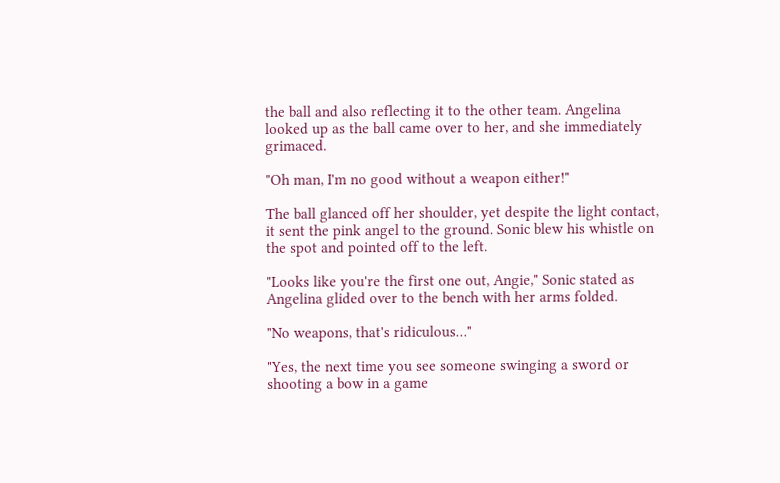the ball and also reflecting it to the other team. Angelina looked up as the ball came over to her, and she immediately grimaced.

"Oh man, I'm no good without a weapon either!"

The ball glanced off her shoulder, yet despite the light contact, it sent the pink angel to the ground. Sonic blew his whistle on the spot and pointed off to the left.

"Looks like you're the first one out, Angie," Sonic stated as Angelina glided over to the bench with her arms folded.

"No weapons, that's ridiculous…"

"Yes, the next time you see someone swinging a sword or shooting a bow in a game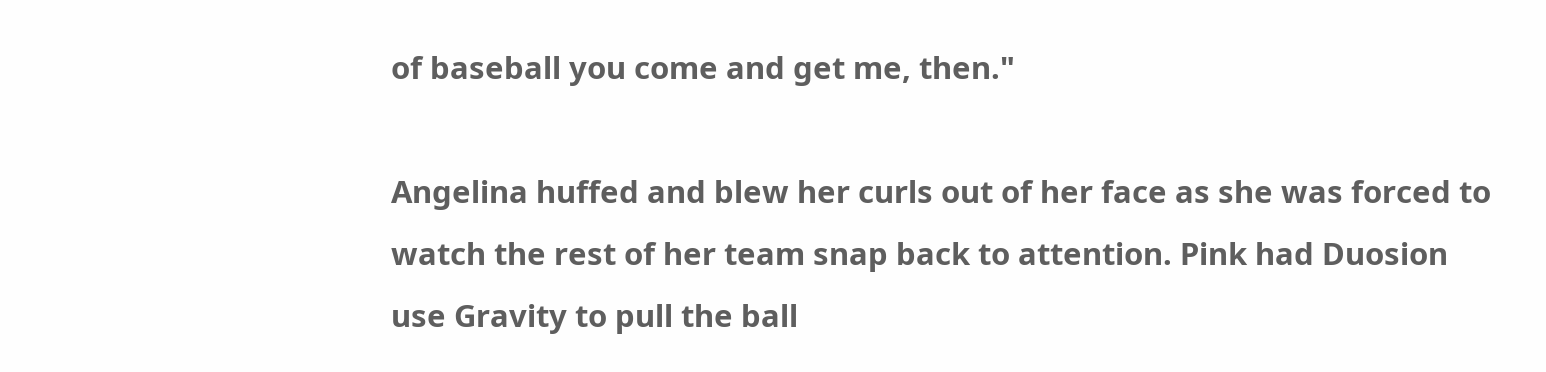of baseball you come and get me, then."

Angelina huffed and blew her curls out of her face as she was forced to watch the rest of her team snap back to attention. Pink had Duosion use Gravity to pull the ball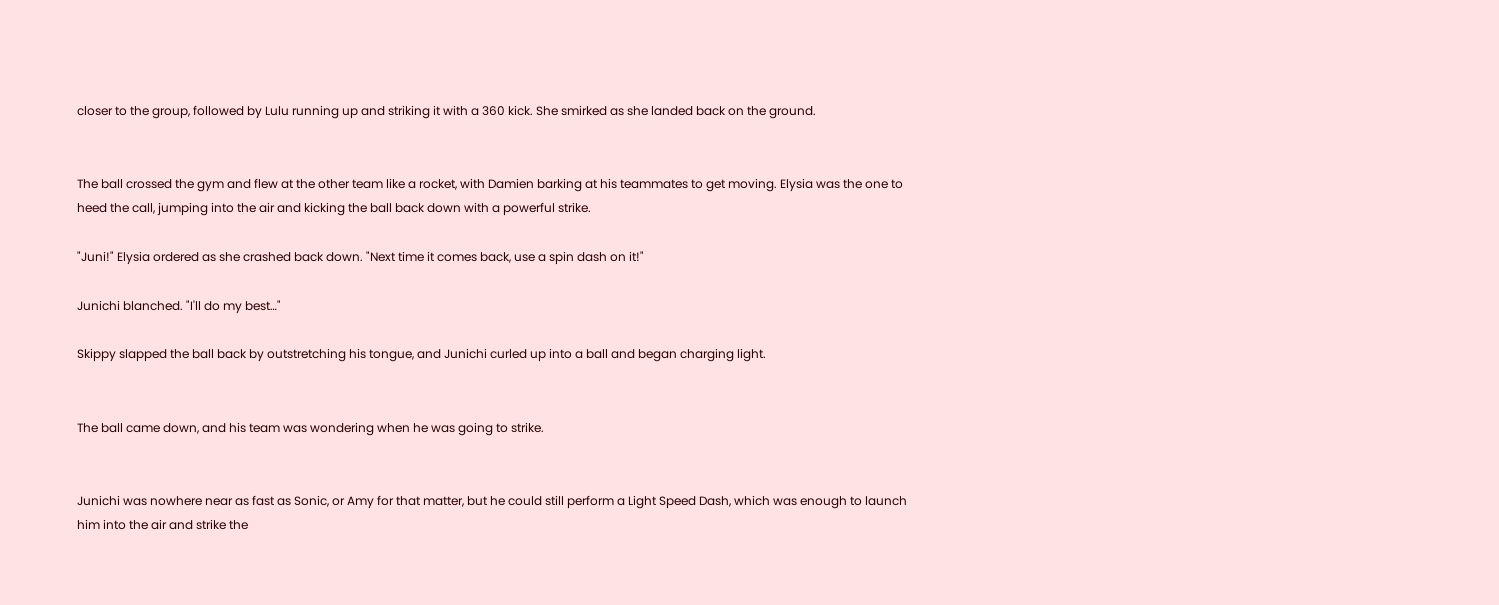closer to the group, followed by Lulu running up and striking it with a 360 kick. She smirked as she landed back on the ground.


The ball crossed the gym and flew at the other team like a rocket, with Damien barking at his teammates to get moving. Elysia was the one to heed the call, jumping into the air and kicking the ball back down with a powerful strike.

"Juni!" Elysia ordered as she crashed back down. "Next time it comes back, use a spin dash on it!"

Junichi blanched. "I'll do my best…"

Skippy slapped the ball back by outstretching his tongue, and Junichi curled up into a ball and began charging light.


The ball came down, and his team was wondering when he was going to strike.


Junichi was nowhere near as fast as Sonic, or Amy for that matter, but he could still perform a Light Speed Dash, which was enough to launch him into the air and strike the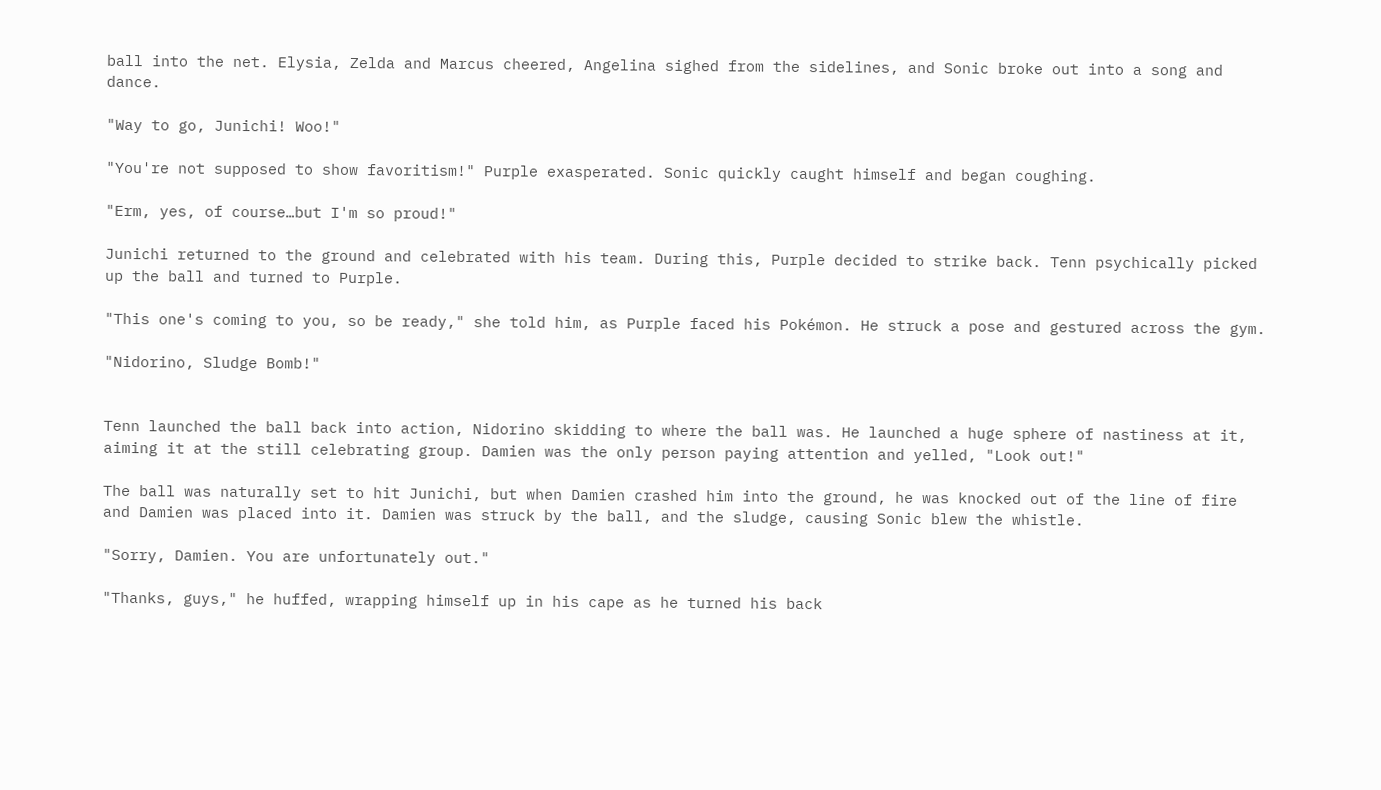ball into the net. Elysia, Zelda and Marcus cheered, Angelina sighed from the sidelines, and Sonic broke out into a song and dance.

"Way to go, Junichi! Woo!"

"You're not supposed to show favoritism!" Purple exasperated. Sonic quickly caught himself and began coughing.

"Erm, yes, of course…but I'm so proud!"

Junichi returned to the ground and celebrated with his team. During this, Purple decided to strike back. Tenn psychically picked up the ball and turned to Purple.

"This one's coming to you, so be ready," she told him, as Purple faced his Pokémon. He struck a pose and gestured across the gym.

"Nidorino, Sludge Bomb!"


Tenn launched the ball back into action, Nidorino skidding to where the ball was. He launched a huge sphere of nastiness at it, aiming it at the still celebrating group. Damien was the only person paying attention and yelled, "Look out!"

The ball was naturally set to hit Junichi, but when Damien crashed him into the ground, he was knocked out of the line of fire and Damien was placed into it. Damien was struck by the ball, and the sludge, causing Sonic blew the whistle.

"Sorry, Damien. You are unfortunately out."

"Thanks, guys," he huffed, wrapping himself up in his cape as he turned his back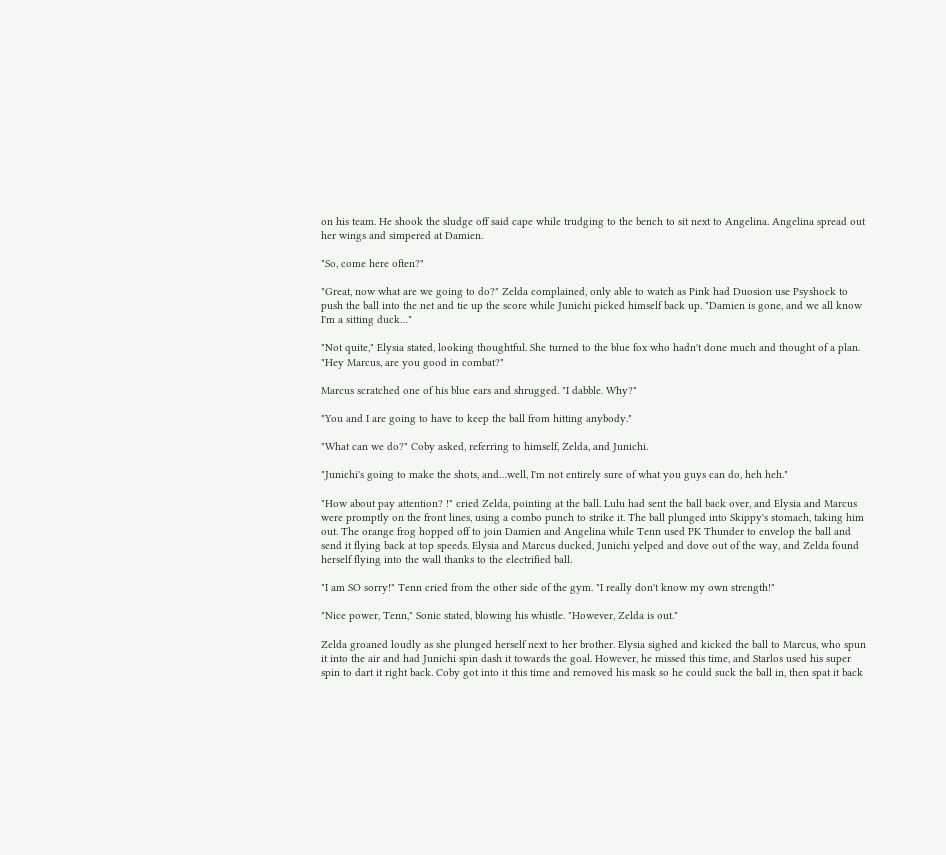on his team. He shook the sludge off said cape while trudging to the bench to sit next to Angelina. Angelina spread out her wings and simpered at Damien.

"So, come here often?"

"Great, now what are we going to do?" Zelda complained, only able to watch as Pink had Duosion use Psyshock to push the ball into the net and tie up the score while Junichi picked himself back up. "Damien is gone, and we all know I'm a sitting duck…"

"Not quite," Elysia stated, looking thoughtful. She turned to the blue fox who hadn't done much and thought of a plan. "Hey Marcus, are you good in combat?"

Marcus scratched one of his blue ears and shrugged. "I dabble. Why?"

"You and I are going to have to keep the ball from hitting anybody."

"What can we do?" Coby asked, referring to himself, Zelda, and Junichi.

"Junichi's going to make the shots, and…well, I'm not entirely sure of what you guys can do, heh heh."

"How about pay attention? !" cried Zelda, pointing at the ball. Lulu had sent the ball back over, and Elysia and Marcus were promptly on the front lines, using a combo punch to strike it. The ball plunged into Skippy's stomach, taking him out. The orange frog hopped off to join Damien and Angelina while Tenn used PK Thunder to envelop the ball and send it flying back at top speeds. Elysia and Marcus ducked, Junichi yelped and dove out of the way, and Zelda found herself flying into the wall thanks to the electrified ball.

"I am SO sorry!" Tenn cried from the other side of the gym. "I really don't know my own strength!"

"Nice power, Tenn," Sonic stated, blowing his whistle. "However, Zelda is out."

Zelda groaned loudly as she plunged herself next to her brother. Elysia sighed and kicked the ball to Marcus, who spun it into the air and had Junichi spin dash it towards the goal. However, he missed this time, and Starlos used his super spin to dart it right back. Coby got into it this time and removed his mask so he could suck the ball in, then spat it back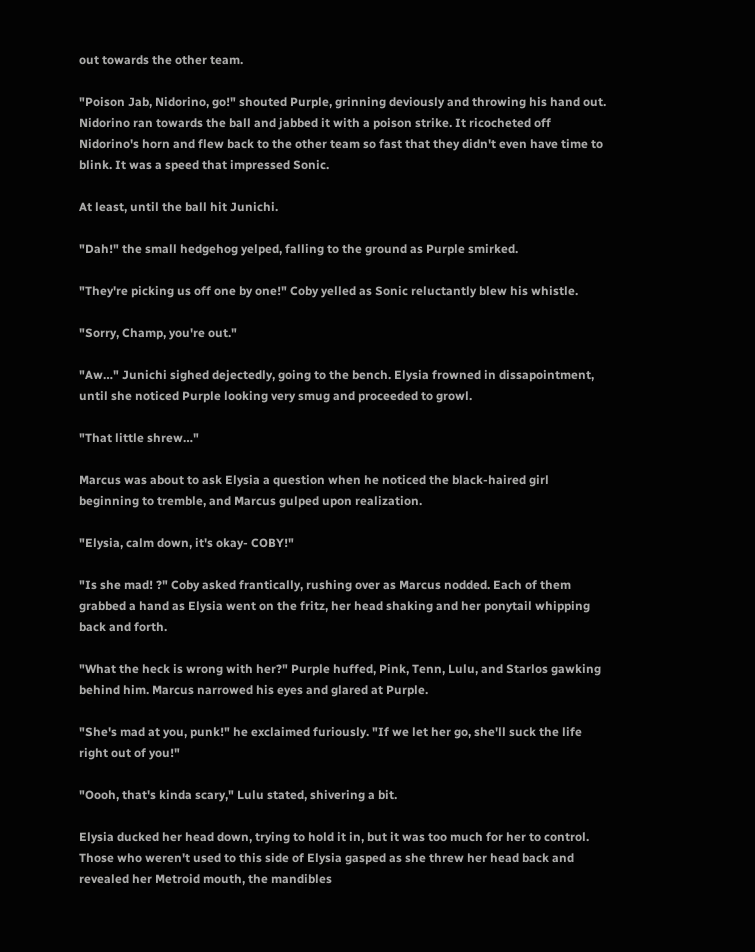out towards the other team.

"Poison Jab, Nidorino, go!" shouted Purple, grinning deviously and throwing his hand out. Nidorino ran towards the ball and jabbed it with a poison strike. It ricocheted off Nidorino's horn and flew back to the other team so fast that they didn't even have time to blink. It was a speed that impressed Sonic.

At least, until the ball hit Junichi.

"Dah!" the small hedgehog yelped, falling to the ground as Purple smirked.

"They're picking us off one by one!" Coby yelled as Sonic reluctantly blew his whistle.

"Sorry, Champ, you're out."

"Aw…" Junichi sighed dejectedly, going to the bench. Elysia frowned in dissapointment, until she noticed Purple looking very smug and proceeded to growl.

"That little shrew…"

Marcus was about to ask Elysia a question when he noticed the black-haired girl beginning to tremble, and Marcus gulped upon realization.

"Elysia, calm down, it's okay- COBY!"

"Is she mad! ?" Coby asked frantically, rushing over as Marcus nodded. Each of them grabbed a hand as Elysia went on the fritz, her head shaking and her ponytail whipping back and forth.

"What the heck is wrong with her?" Purple huffed, Pink, Tenn, Lulu, and Starlos gawking behind him. Marcus narrowed his eyes and glared at Purple.

"She's mad at you, punk!" he exclaimed furiously. "If we let her go, she'll suck the life right out of you!"

"Oooh, that's kinda scary," Lulu stated, shivering a bit.

Elysia ducked her head down, trying to hold it in, but it was too much for her to control. Those who weren't used to this side of Elysia gasped as she threw her head back and revealed her Metroid mouth, the mandibles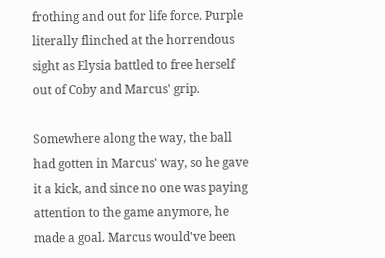frothing and out for life force. Purple literally flinched at the horrendous sight as Elysia battled to free herself out of Coby and Marcus' grip.

Somewhere along the way, the ball had gotten in Marcus' way, so he gave it a kick, and since no one was paying attention to the game anymore, he made a goal. Marcus would've been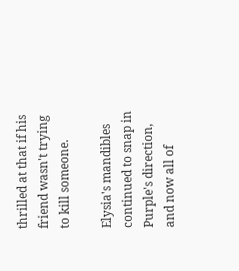thrilled at that if his friend wasn't trying to kill someone.

Elysia's mandibles continued to snap in Purple's direction, and now all of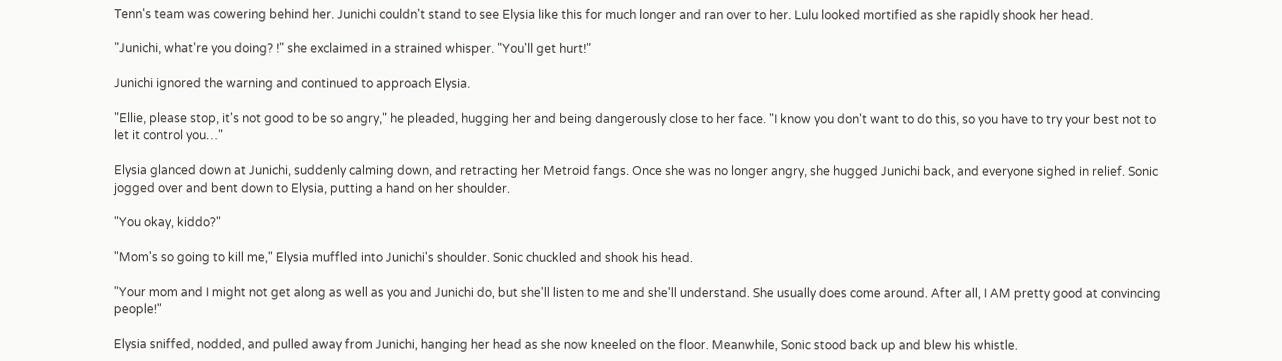Tenn's team was cowering behind her. Junichi couldn't stand to see Elysia like this for much longer and ran over to her. Lulu looked mortified as she rapidly shook her head.

"Junichi, what're you doing? !" she exclaimed in a strained whisper. "You'll get hurt!"

Junichi ignored the warning and continued to approach Elysia.

"Ellie, please stop, it's not good to be so angry," he pleaded, hugging her and being dangerously close to her face. "I know you don't want to do this, so you have to try your best not to let it control you…"

Elysia glanced down at Junichi, suddenly calming down, and retracting her Metroid fangs. Once she was no longer angry, she hugged Junichi back, and everyone sighed in relief. Sonic jogged over and bent down to Elysia, putting a hand on her shoulder.

"You okay, kiddo?"

"Mom's so going to kill me," Elysia muffled into Junichi's shoulder. Sonic chuckled and shook his head.

"Your mom and I might not get along as well as you and Junichi do, but she'll listen to me and she'll understand. She usually does come around. After all, I AM pretty good at convincing people!"

Elysia sniffed, nodded, and pulled away from Junichi, hanging her head as she now kneeled on the floor. Meanwhile, Sonic stood back up and blew his whistle.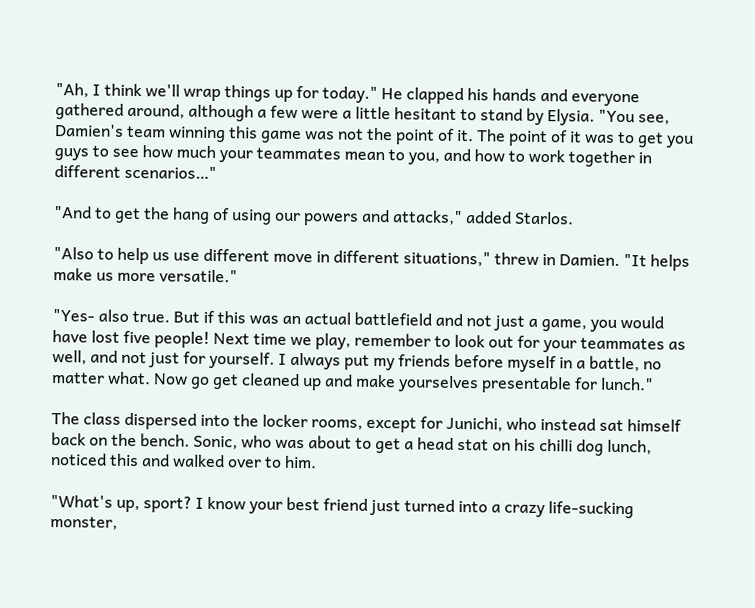"Ah, I think we'll wrap things up for today." He clapped his hands and everyone gathered around, although a few were a little hesitant to stand by Elysia. "You see, Damien's team winning this game was not the point of it. The point of it was to get you guys to see how much your teammates mean to you, and how to work together in different scenarios…"

"And to get the hang of using our powers and attacks," added Starlos.

"Also to help us use different move in different situations," threw in Damien. "It helps make us more versatile."

"Yes- also true. But if this was an actual battlefield and not just a game, you would have lost five people! Next time we play, remember to look out for your teammates as well, and not just for yourself. I always put my friends before myself in a battle, no matter what. Now go get cleaned up and make yourselves presentable for lunch."

The class dispersed into the locker rooms, except for Junichi, who instead sat himself back on the bench. Sonic, who was about to get a head stat on his chilli dog lunch, noticed this and walked over to him.

"What's up, sport? I know your best friend just turned into a crazy life-sucking monster,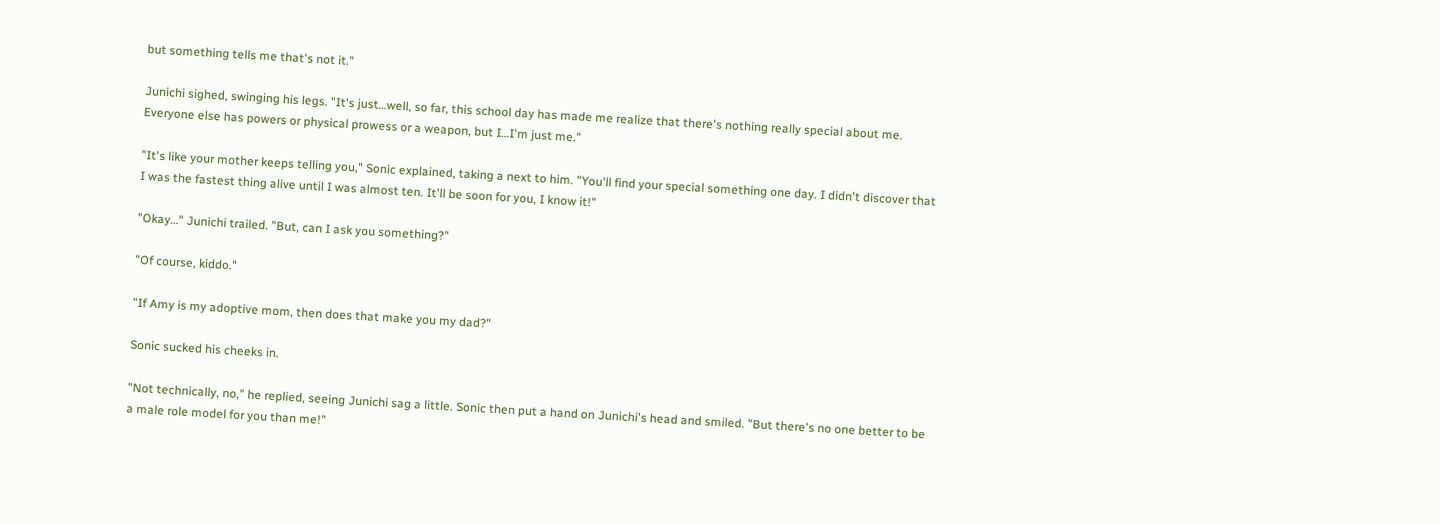but something tells me that's not it."

Junichi sighed, swinging his legs. "It's just…well, so far, this school day has made me realize that there's nothing really special about me. Everyone else has powers or physical prowess or a weapon, but I…I'm just me."

"It's like your mother keeps telling you," Sonic explained, taking a next to him. "You'll find your special something one day. I didn't discover that I was the fastest thing alive until I was almost ten. It'll be soon for you, I know it!"

"Okay…" Junichi trailed. "But, can I ask you something?"

"Of course, kiddo."

"If Amy is my adoptive mom, then does that make you my dad?"

Sonic sucked his cheeks in.

"Not technically, no," he replied, seeing Junichi sag a little. Sonic then put a hand on Junichi's head and smiled. "But there's no one better to be a male role model for you than me!"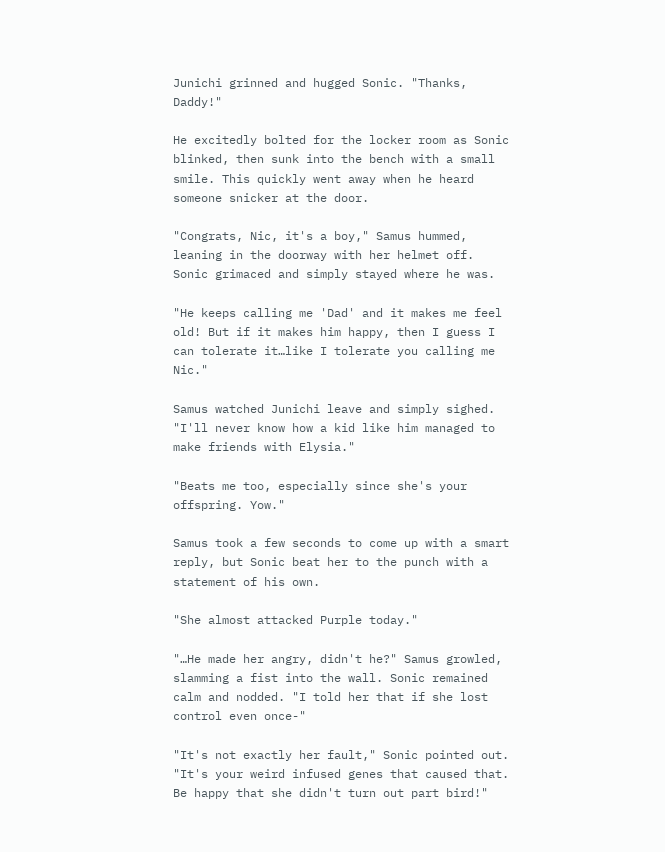Junichi grinned and hugged Sonic. "Thanks, Daddy!"

He excitedly bolted for the locker room as Sonic blinked, then sunk into the bench with a small smile. This quickly went away when he heard someone snicker at the door.

"Congrats, Nic, it's a boy," Samus hummed, leaning in the doorway with her helmet off. Sonic grimaced and simply stayed where he was.

"He keeps calling me 'Dad' and it makes me feel old! But if it makes him happy, then I guess I can tolerate it…like I tolerate you calling me Nic."

Samus watched Junichi leave and simply sighed. "I'll never know how a kid like him managed to make friends with Elysia."

"Beats me too, especially since she's your offspring. Yow."

Samus took a few seconds to come up with a smart reply, but Sonic beat her to the punch with a statement of his own.

"She almost attacked Purple today."

"…He made her angry, didn't he?" Samus growled, slamming a fist into the wall. Sonic remained calm and nodded. "I told her that if she lost control even once-"

"It's not exactly her fault," Sonic pointed out. "It's your weird infused genes that caused that. Be happy that she didn't turn out part bird!"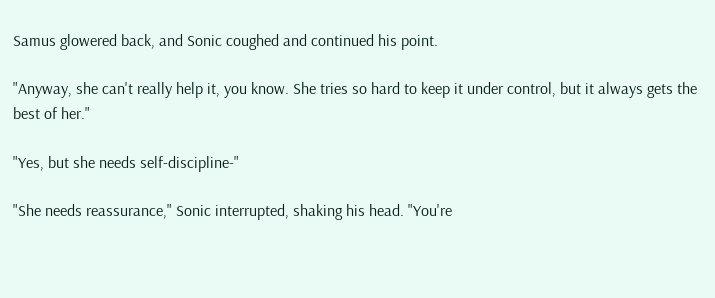Samus glowered back, and Sonic coughed and continued his point.

"Anyway, she can't really help it, you know. She tries so hard to keep it under control, but it always gets the best of her."

"Yes, but she needs self-discipline-"

"She needs reassurance," Sonic interrupted, shaking his head. "You're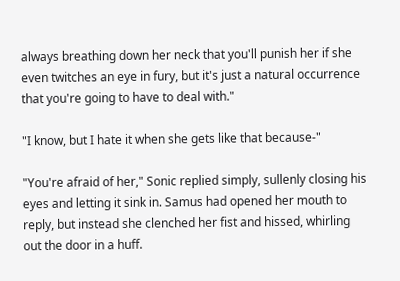always breathing down her neck that you'll punish her if she even twitches an eye in fury, but it's just a natural occurrence that you're going to have to deal with."

"I know, but I hate it when she gets like that because-"

"You're afraid of her," Sonic replied simply, sullenly closing his eyes and letting it sink in. Samus had opened her mouth to reply, but instead she clenched her fist and hissed, whirling out the door in a huff.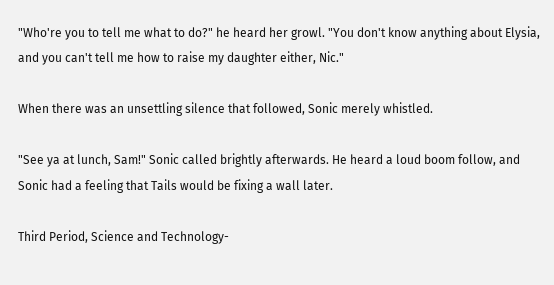"Who're you to tell me what to do?" he heard her growl. "You don't know anything about Elysia, and you can't tell me how to raise my daughter either, Nic."

When there was an unsettling silence that followed, Sonic merely whistled.

"See ya at lunch, Sam!" Sonic called brightly afterwards. He heard a loud boom follow, and Sonic had a feeling that Tails would be fixing a wall later.

Third Period, Science and Technology-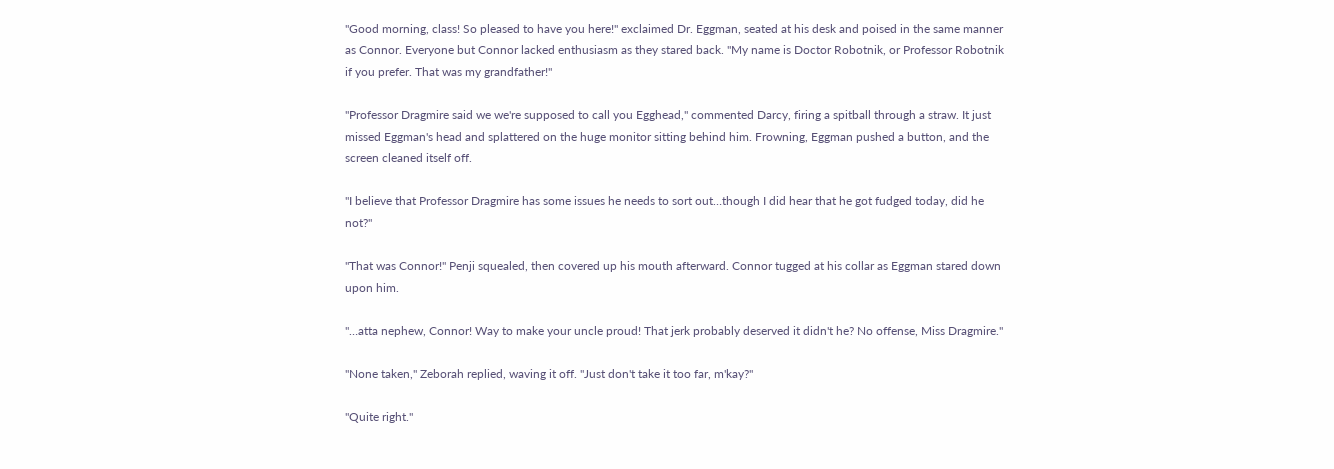"Good morning, class! So pleased to have you here!" exclaimed Dr. Eggman, seated at his desk and poised in the same manner as Connor. Everyone but Connor lacked enthusiasm as they stared back. "My name is Doctor Robotnik, or Professor Robotnik if you prefer. That was my grandfather!"

"Professor Dragmire said we we're supposed to call you Egghead," commented Darcy, firing a spitball through a straw. It just missed Eggman's head and splattered on the huge monitor sitting behind him. Frowning, Eggman pushed a button, and the screen cleaned itself off.

"I believe that Professor Dragmire has some issues he needs to sort out…though I did hear that he got fudged today, did he not?"

"That was Connor!" Penji squealed, then covered up his mouth afterward. Connor tugged at his collar as Eggman stared down upon him.

"…atta nephew, Connor! Way to make your uncle proud! That jerk probably deserved it didn't he? No offense, Miss Dragmire."

"None taken," Zeborah replied, waving it off. "Just don't take it too far, m'kay?"

"Quite right."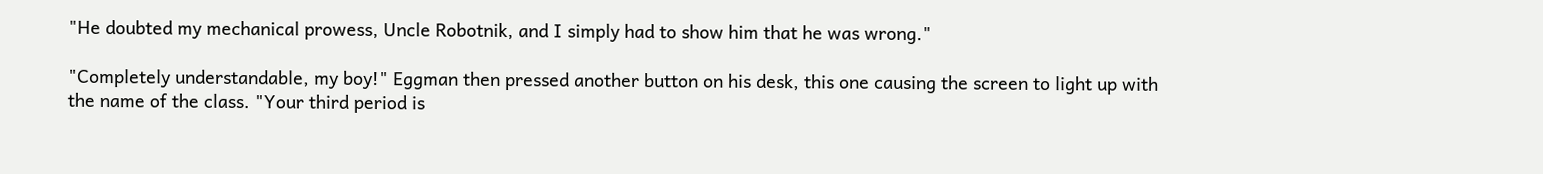"He doubted my mechanical prowess, Uncle Robotnik, and I simply had to show him that he was wrong."

"Completely understandable, my boy!" Eggman then pressed another button on his desk, this one causing the screen to light up with the name of the class. "Your third period is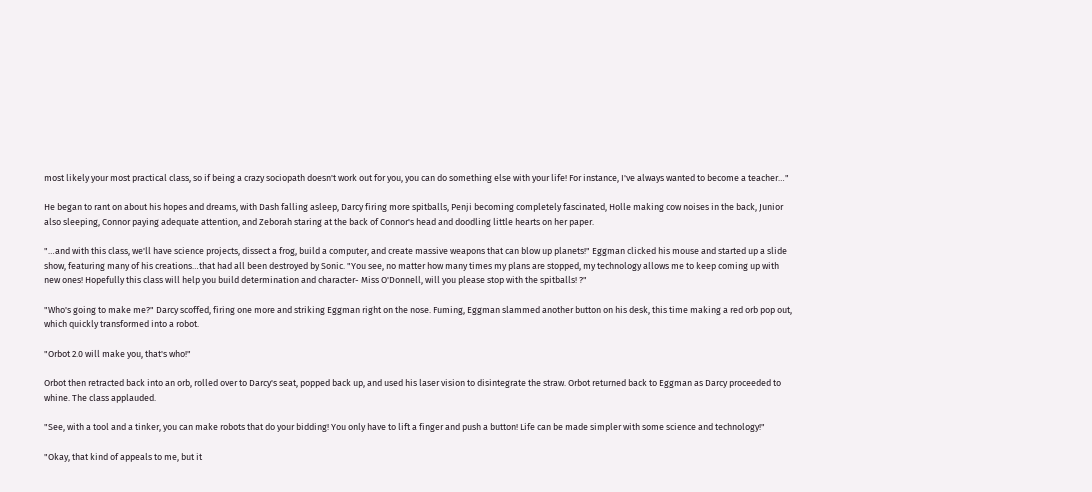most likely your most practical class, so if being a crazy sociopath doesn't work out for you, you can do something else with your life! For instance, I've always wanted to become a teacher…"

He began to rant on about his hopes and dreams, with Dash falling asleep, Darcy firing more spitballs, Penji becoming completely fascinated, Holle making cow noises in the back, Junior also sleeping, Connor paying adequate attention, and Zeborah staring at the back of Connor's head and doodling little hearts on her paper.

"…and with this class, we'll have science projects, dissect a frog, build a computer, and create massive weapons that can blow up planets!" Eggman clicked his mouse and started up a slide show, featuring many of his creations…that had all been destroyed by Sonic. "You see, no matter how many times my plans are stopped, my technology allows me to keep coming up with new ones! Hopefully this class will help you build determination and character- Miss O'Donnell, will you please stop with the spitballs! ?"

"Who's going to make me?" Darcy scoffed, firing one more and striking Eggman right on the nose. Fuming, Eggman slammed another button on his desk, this time making a red orb pop out, which quickly transformed into a robot.

"Orbot 2.0 will make you, that's who!"

Orbot then retracted back into an orb, rolled over to Darcy's seat, popped back up, and used his laser vision to disintegrate the straw. Orbot returned back to Eggman as Darcy proceeded to whine. The class applauded.

"See, with a tool and a tinker, you can make robots that do your bidding! You only have to lift a finger and push a button! Life can be made simpler with some science and technology!"

"Okay, that kind of appeals to me, but it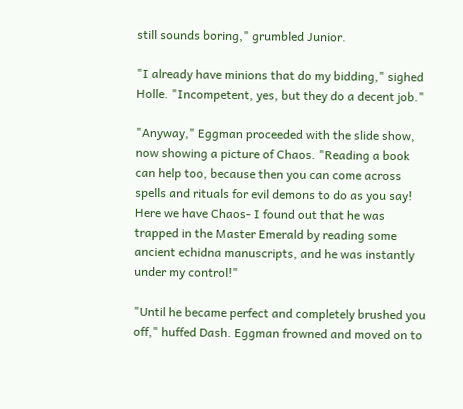still sounds boring," grumbled Junior.

"I already have minions that do my bidding," sighed Holle. "Incompetent, yes, but they do a decent job."

"Anyway," Eggman proceeded with the slide show, now showing a picture of Chaos. "Reading a book can help too, because then you can come across spells and rituals for evil demons to do as you say! Here we have Chaos- I found out that he was trapped in the Master Emerald by reading some ancient echidna manuscripts, and he was instantly under my control!"

"Until he became perfect and completely brushed you off," huffed Dash. Eggman frowned and moved on to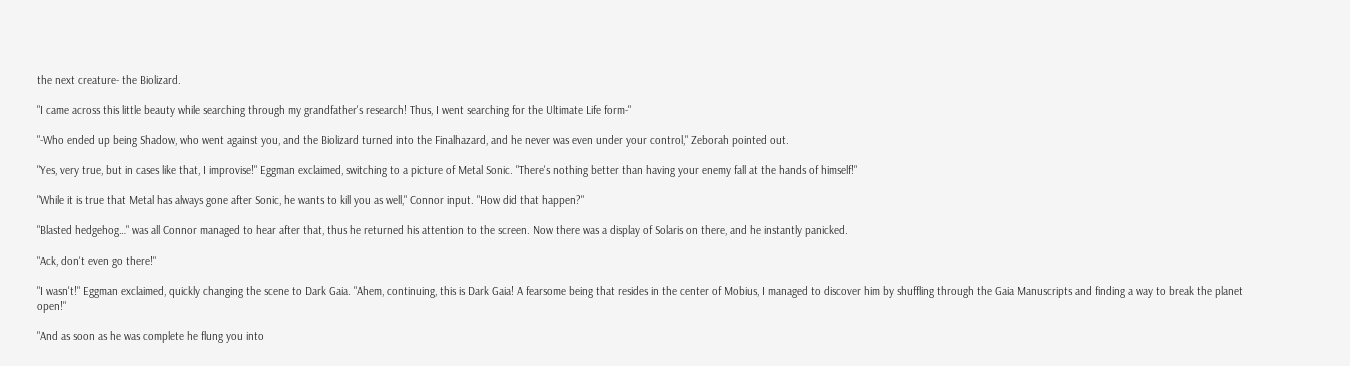the next creature- the Biolizard.

"I came across this little beauty while searching through my grandfather's research! Thus, I went searching for the Ultimate Life form-"

"-Who ended up being Shadow, who went against you, and the Biolizard turned into the Finalhazard, and he never was even under your control," Zeborah pointed out.

"Yes, very true, but in cases like that, I improvise!" Eggman exclaimed, switching to a picture of Metal Sonic. "There's nothing better than having your enemy fall at the hands of himself!"

"While it is true that Metal has always gone after Sonic, he wants to kill you as well," Connor input. "How did that happen?"

"Blasted hedgehog…" was all Connor managed to hear after that, thus he returned his attention to the screen. Now there was a display of Solaris on there, and he instantly panicked.

"Ack, don't even go there!"

"I wasn't!" Eggman exclaimed, quickly changing the scene to Dark Gaia. "Ahem, continuing, this is Dark Gaia! A fearsome being that resides in the center of Mobius, I managed to discover him by shuffling through the Gaia Manuscripts and finding a way to break the planet open!"

"And as soon as he was complete he flung you into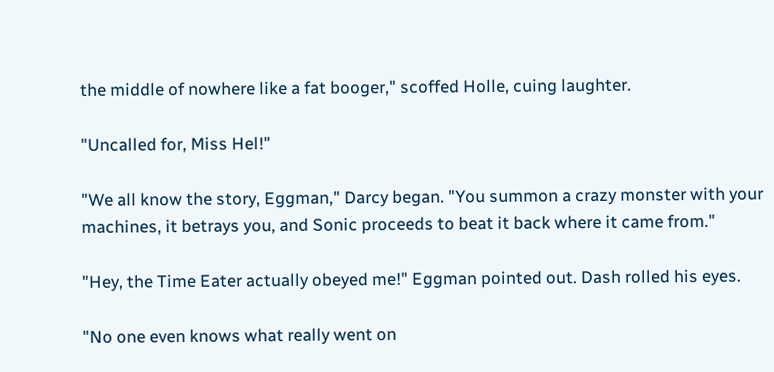the middle of nowhere like a fat booger," scoffed Holle, cuing laughter.

"Uncalled for, Miss Hel!"

"We all know the story, Eggman," Darcy began. "You summon a crazy monster with your machines, it betrays you, and Sonic proceeds to beat it back where it came from."

"Hey, the Time Eater actually obeyed me!" Eggman pointed out. Dash rolled his eyes.

"No one even knows what really went on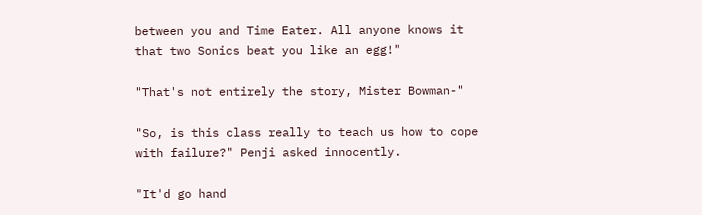between you and Time Eater. All anyone knows it that two Sonics beat you like an egg!"

"That's not entirely the story, Mister Bowman-"

"So, is this class really to teach us how to cope with failure?" Penji asked innocently.

"It'd go hand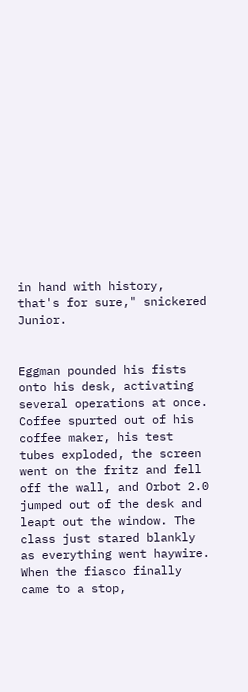in hand with history, that's for sure," snickered Junior.


Eggman pounded his fists onto his desk, activating several operations at once. Coffee spurted out of his coffee maker, his test tubes exploded, the screen went on the fritz and fell off the wall, and Orbot 2.0 jumped out of the desk and leapt out the window. The class just stared blankly as everything went haywire. When the fiasco finally came to a stop,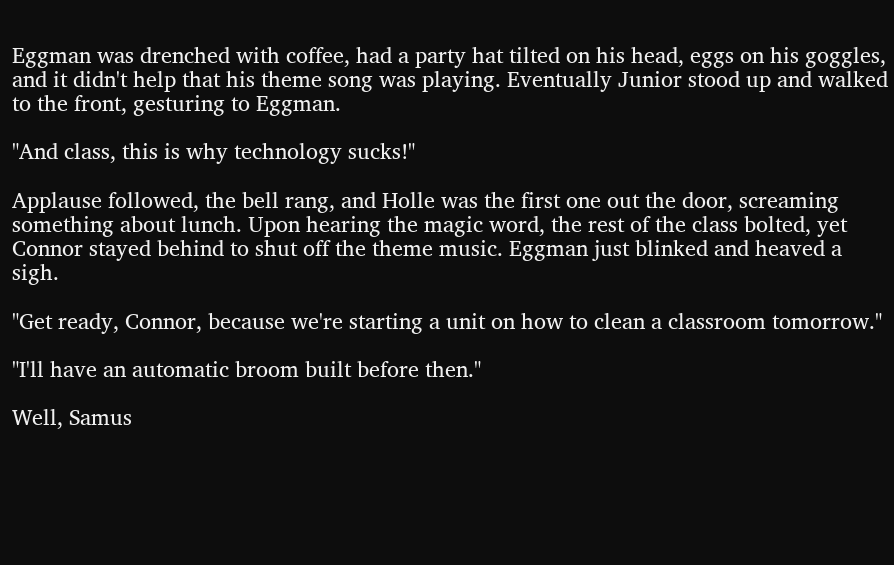Eggman was drenched with coffee, had a party hat tilted on his head, eggs on his goggles, and it didn't help that his theme song was playing. Eventually Junior stood up and walked to the front, gesturing to Eggman.

"And class, this is why technology sucks!"

Applause followed, the bell rang, and Holle was the first one out the door, screaming something about lunch. Upon hearing the magic word, the rest of the class bolted, yet Connor stayed behind to shut off the theme music. Eggman just blinked and heaved a sigh.

"Get ready, Connor, because we're starting a unit on how to clean a classroom tomorrow."

"I'll have an automatic broom built before then."

Well, Samus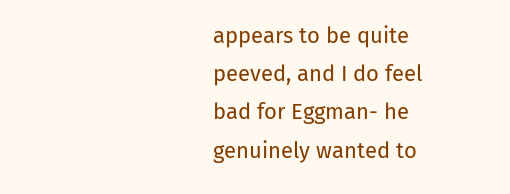appears to be quite peeved, and I do feel bad for Eggman- he genuinely wanted to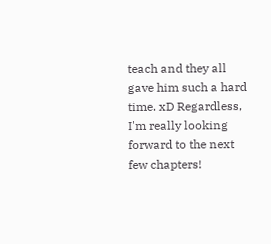teach and they all gave him such a hard time. xD Regardless, I'm really looking forward to the next few chapters!